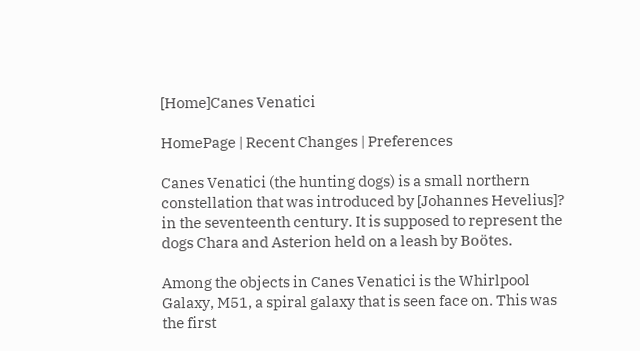[Home]Canes Venatici

HomePage | Recent Changes | Preferences

Canes Venatici (the hunting dogs) is a small northern constellation that was introduced by [Johannes Hevelius]? in the seventeenth century. It is supposed to represent the dogs Chara and Asterion held on a leash by Boötes.

Among the objects in Canes Venatici is the Whirlpool Galaxy, M51, a spiral galaxy that is seen face on. This was the first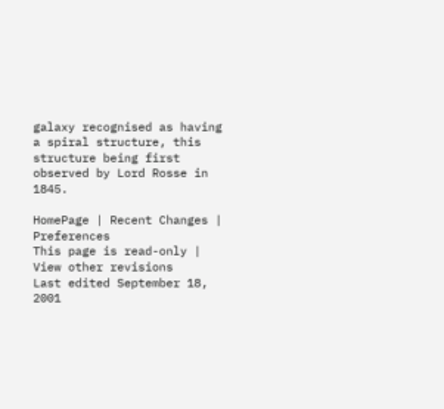galaxy recognised as having a spiral structure, this structure being first observed by Lord Rosse in 1845.

HomePage | Recent Changes | Preferences
This page is read-only | View other revisions
Last edited September 18, 2001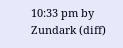10:33 pm by Zundark (diff)